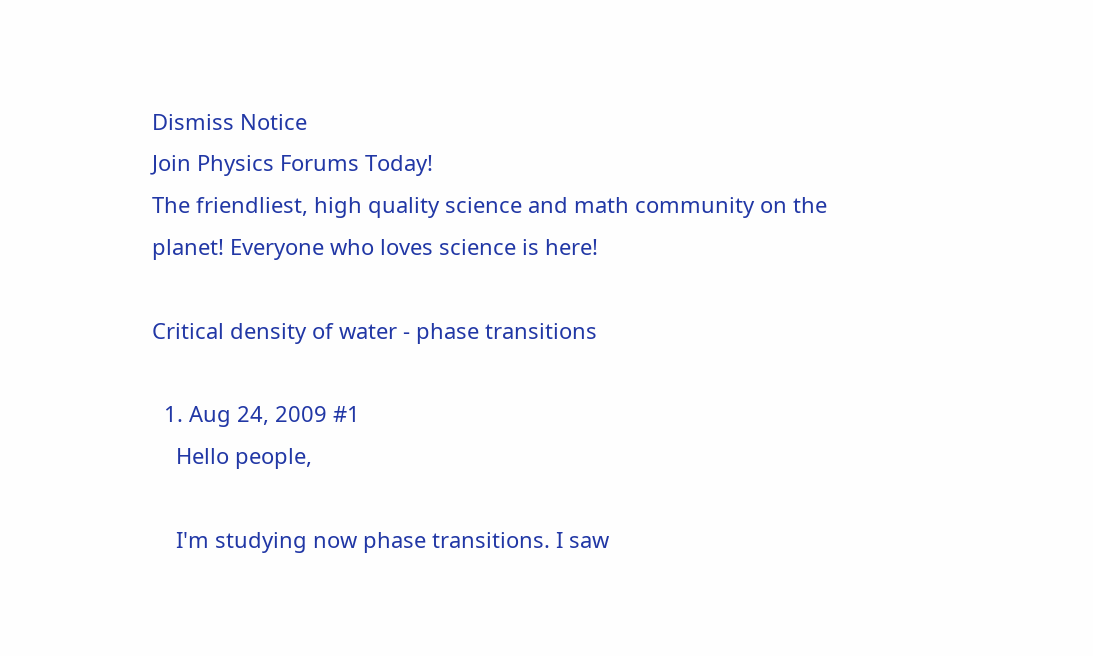Dismiss Notice
Join Physics Forums Today!
The friendliest, high quality science and math community on the planet! Everyone who loves science is here!

Critical density of water - phase transitions

  1. Aug 24, 2009 #1
    Hello people,

    I'm studying now phase transitions. I saw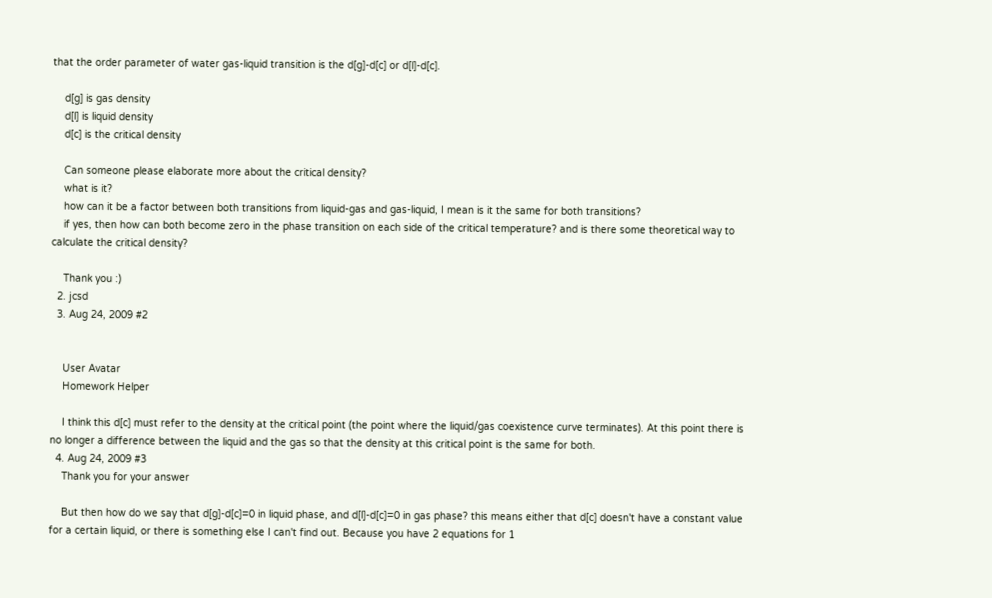that the order parameter of water gas-liquid transition is the d[g]-d[c] or d[l]-d[c].

    d[g] is gas density
    d[l] is liquid density
    d[c] is the critical density

    Can someone please elaborate more about the critical density?
    what is it?
    how can it be a factor between both transitions from liquid-gas and gas-liquid, I mean is it the same for both transitions?
    if yes, then how can both become zero in the phase transition on each side of the critical temperature? and is there some theoretical way to calculate the critical density?

    Thank you :)
  2. jcsd
  3. Aug 24, 2009 #2


    User Avatar
    Homework Helper

    I think this d[c] must refer to the density at the critical point (the point where the liquid/gas coexistence curve terminates). At this point there is no longer a difference between the liquid and the gas so that the density at this critical point is the same for both.
  4. Aug 24, 2009 #3
    Thank you for your answer

    But then how do we say that d[g]-d[c]=0 in liquid phase, and d[l]-d[c]=0 in gas phase? this means either that d[c] doesn't have a constant value for a certain liquid, or there is something else I can't find out. Because you have 2 equations for 1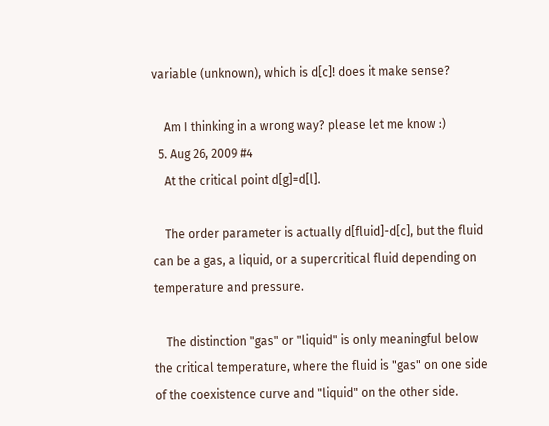variable (unknown), which is d[c]! does it make sense?

    Am I thinking in a wrong way? please let me know :)
  5. Aug 26, 2009 #4
    At the critical point d[g]=d[l].

    The order parameter is actually d[fluid]-d[c], but the fluid can be a gas, a liquid, or a supercritical fluid depending on temperature and pressure.

    The distinction "gas" or "liquid" is only meaningful below the critical temperature, where the fluid is "gas" on one side of the coexistence curve and "liquid" on the other side.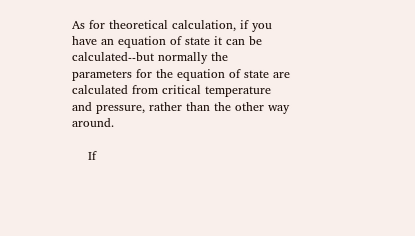As for theoretical calculation, if you have an equation of state it can be calculated--but normally the parameters for the equation of state are calculated from critical temperature and pressure, rather than the other way around.

    If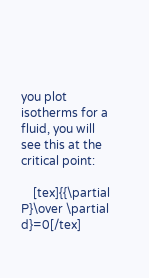you plot isotherms for a fluid, you will see this at the critical point:

    [tex]{{\partial P}\over \partial d}=0[/tex]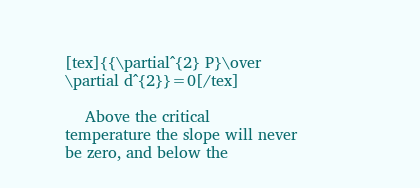[tex]{{\partial^{2} P}\over \partial d^{2}}=0[/tex]

    Above the critical temperature the slope will never be zero, and below the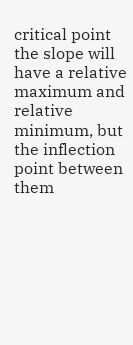critical point the slope will have a relative maximum and relative minimum, but the inflection point between them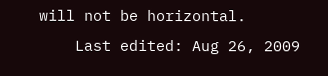will not be horizontal.
    Last edited: Aug 26, 2009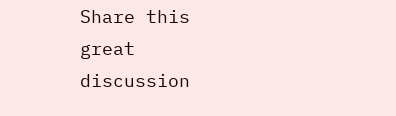Share this great discussion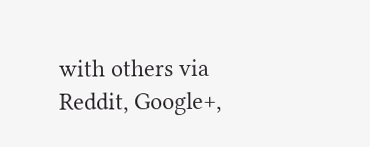with others via Reddit, Google+,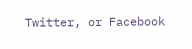Twitter, or Facebook